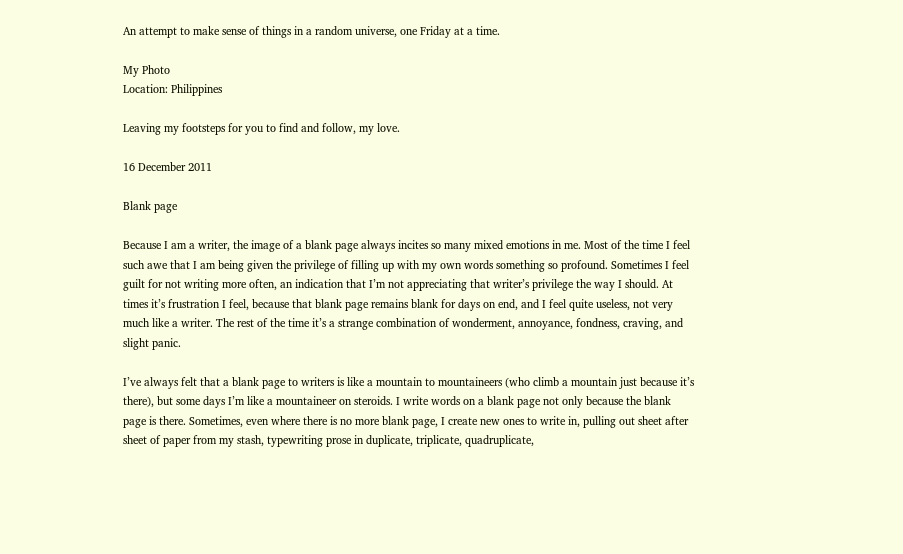An attempt to make sense of things in a random universe, one Friday at a time.

My Photo
Location: Philippines

Leaving my footsteps for you to find and follow, my love.

16 December 2011

Blank page

Because I am a writer, the image of a blank page always incites so many mixed emotions in me. Most of the time I feel such awe that I am being given the privilege of filling up with my own words something so profound. Sometimes I feel guilt for not writing more often, an indication that I’m not appreciating that writer’s privilege the way I should. At times it’s frustration I feel, because that blank page remains blank for days on end, and I feel quite useless, not very much like a writer. The rest of the time it’s a strange combination of wonderment, annoyance, fondness, craving, and slight panic.

I’ve always felt that a blank page to writers is like a mountain to mountaineers (who climb a mountain just because it’s there), but some days I’m like a mountaineer on steroids. I write words on a blank page not only because the blank page is there. Sometimes, even where there is no more blank page, I create new ones to write in, pulling out sheet after sheet of paper from my stash, typewriting prose in duplicate, triplicate, quadruplicate,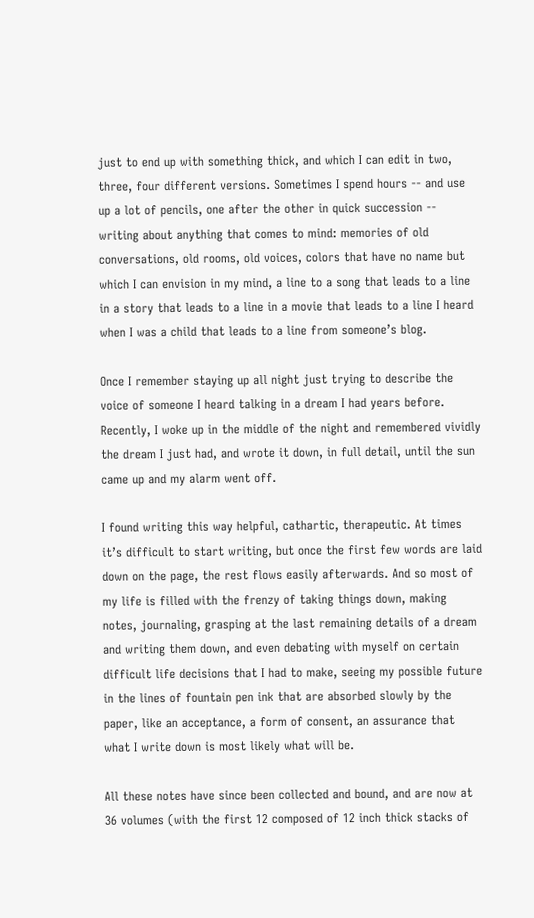just to end up with something thick, and which I can edit in two, three, four different versions. Sometimes I spend hours -- and use up a lot of pencils, one after the other in quick succession -- writing about anything that comes to mind: memories of old conversations, old rooms, old voices, colors that have no name but which I can envision in my mind, a line to a song that leads to a line in a story that leads to a line in a movie that leads to a line I heard when I was a child that leads to a line from someone’s blog.

Once I remember staying up all night just trying to describe the voice of someone I heard talking in a dream I had years before. Recently, I woke up in the middle of the night and remembered vividly the dream I just had, and wrote it down, in full detail, until the sun came up and my alarm went off.

I found writing this way helpful, cathartic, therapeutic. At times it’s difficult to start writing, but once the first few words are laid down on the page, the rest flows easily afterwards. And so most of my life is filled with the frenzy of taking things down, making notes, journaling, grasping at the last remaining details of a dream and writing them down, and even debating with myself on certain difficult life decisions that I had to make, seeing my possible future in the lines of fountain pen ink that are absorbed slowly by the paper, like an acceptance, a form of consent, an assurance that what I write down is most likely what will be.

All these notes have since been collected and bound, and are now at 36 volumes (with the first 12 composed of 12 inch thick stacks of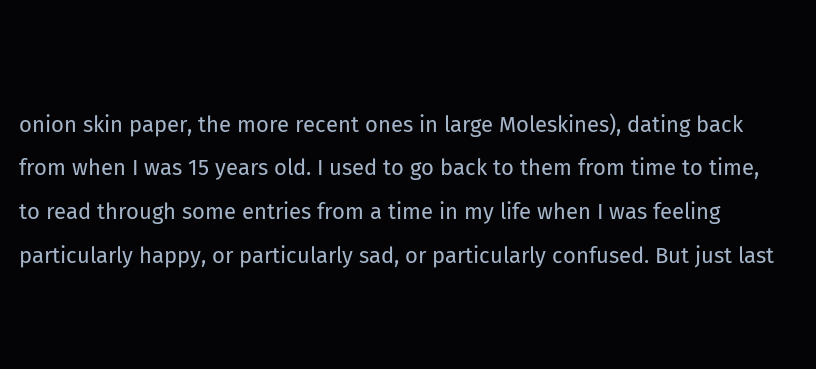onion skin paper, the more recent ones in large Moleskines), dating back from when I was 15 years old. I used to go back to them from time to time, to read through some entries from a time in my life when I was feeling particularly happy, or particularly sad, or particularly confused. But just last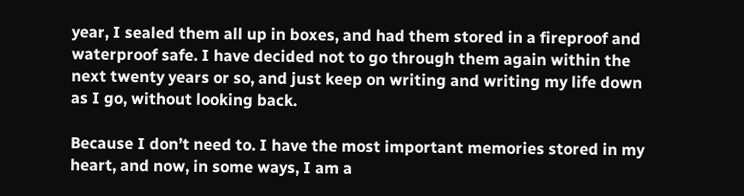year, I sealed them all up in boxes, and had them stored in a fireproof and waterproof safe. I have decided not to go through them again within the next twenty years or so, and just keep on writing and writing my life down as I go, without looking back.

Because I don’t need to. I have the most important memories stored in my heart, and now, in some ways, I am a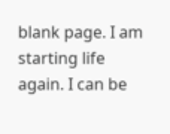blank page. I am starting life again. I can be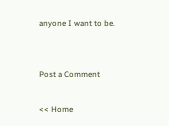anyone I want to be.


Post a Comment

<< Home